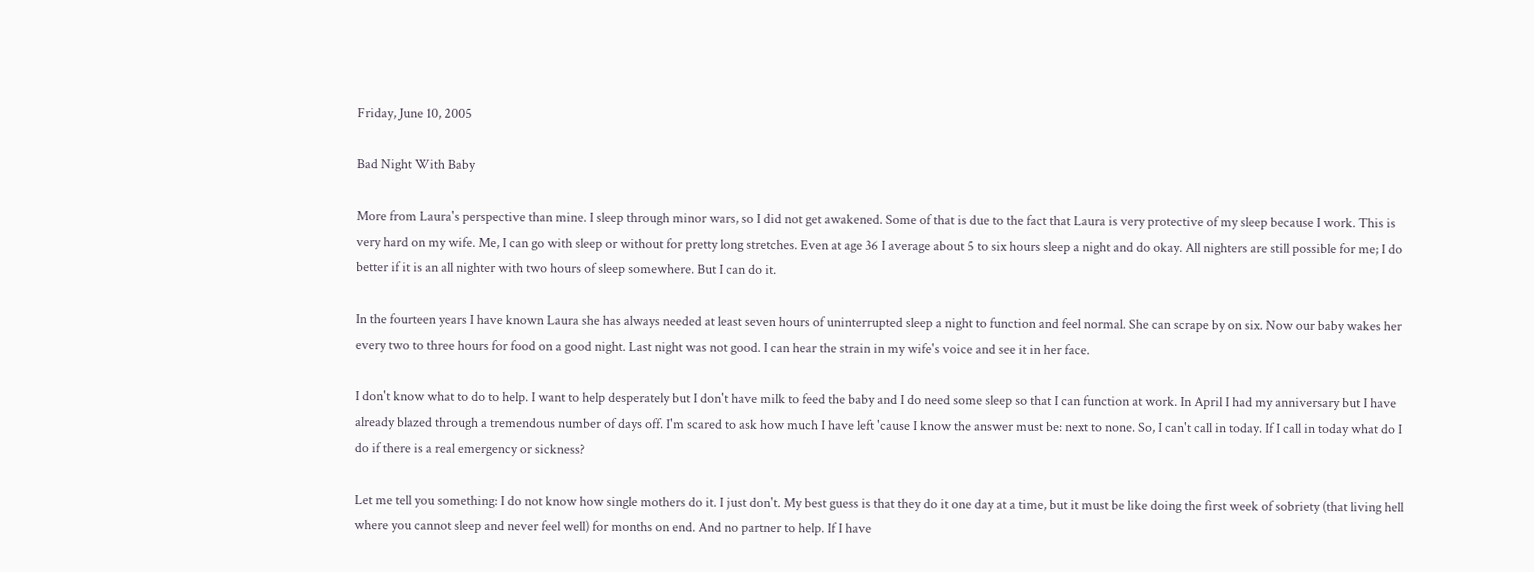Friday, June 10, 2005

Bad Night With Baby

More from Laura's perspective than mine. I sleep through minor wars, so I did not get awakened. Some of that is due to the fact that Laura is very protective of my sleep because I work. This is very hard on my wife. Me, I can go with sleep or without for pretty long stretches. Even at age 36 I average about 5 to six hours sleep a night and do okay. All nighters are still possible for me; I do better if it is an all nighter with two hours of sleep somewhere. But I can do it.

In the fourteen years I have known Laura she has always needed at least seven hours of uninterrupted sleep a night to function and feel normal. She can scrape by on six. Now our baby wakes her every two to three hours for food on a good night. Last night was not good. I can hear the strain in my wife's voice and see it in her face.

I don't know what to do to help. I want to help desperately but I don't have milk to feed the baby and I do need some sleep so that I can function at work. In April I had my anniversary but I have already blazed through a tremendous number of days off. I'm scared to ask how much I have left 'cause I know the answer must be: next to none. So, I can't call in today. If I call in today what do I do if there is a real emergency or sickness?

Let me tell you something: I do not know how single mothers do it. I just don't. My best guess is that they do it one day at a time, but it must be like doing the first week of sobriety (that living hell where you cannot sleep and never feel well) for months on end. And no partner to help. If I have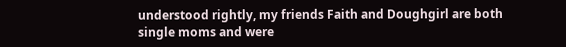understood rightly, my friends Faith and Doughgirl are both single moms and were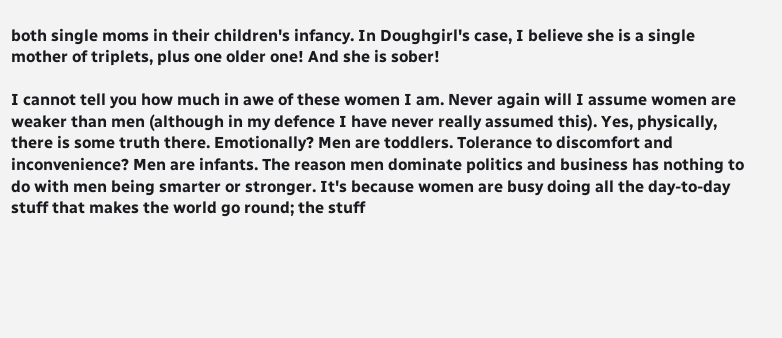both single moms in their children's infancy. In Doughgirl's case, I believe she is a single mother of triplets, plus one older one! And she is sober!

I cannot tell you how much in awe of these women I am. Never again will I assume women are weaker than men (although in my defence I have never really assumed this). Yes, physically, there is some truth there. Emotionally? Men are toddlers. Tolerance to discomfort and inconvenience? Men are infants. The reason men dominate politics and business has nothing to do with men being smarter or stronger. It's because women are busy doing all the day-to-day stuff that makes the world go round; the stuff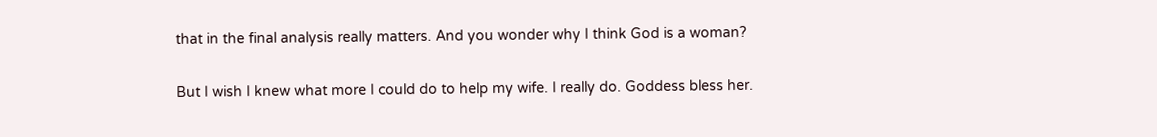that in the final analysis really matters. And you wonder why I think God is a woman?

But I wish I knew what more I could do to help my wife. I really do. Goddess bless her.